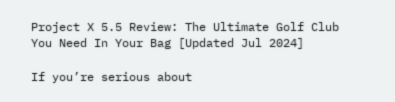Project X 5.5 Review: The Ultimate Golf Club You Need In Your Bag [Updated Jul 2024]

If you’re serious about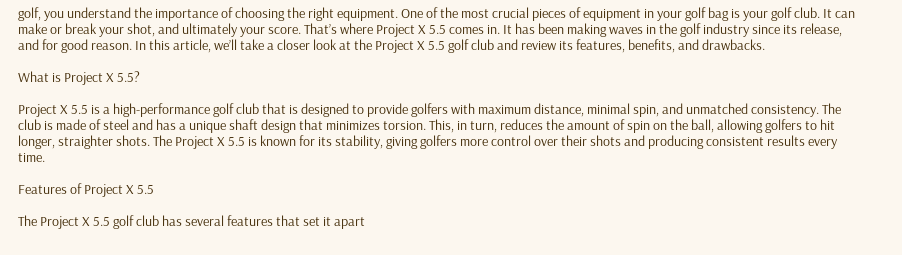golf, you understand the importance of choosing the right equipment. One of the most crucial pieces of equipment in your golf bag is your golf club. It can make or break your shot, and ultimately your score. That’s where Project X 5.5 comes in. It has been making waves in the golf industry since its release, and for good reason. In this article, we’ll take a closer look at the Project X 5.5 golf club and review its features, benefits, and drawbacks.

What is Project X 5.5?

Project X 5.5 is a high-performance golf club that is designed to provide golfers with maximum distance, minimal spin, and unmatched consistency. The club is made of steel and has a unique shaft design that minimizes torsion. This, in turn, reduces the amount of spin on the ball, allowing golfers to hit longer, straighter shots. The Project X 5.5 is known for its stability, giving golfers more control over their shots and producing consistent results every time.

Features of Project X 5.5

The Project X 5.5 golf club has several features that set it apart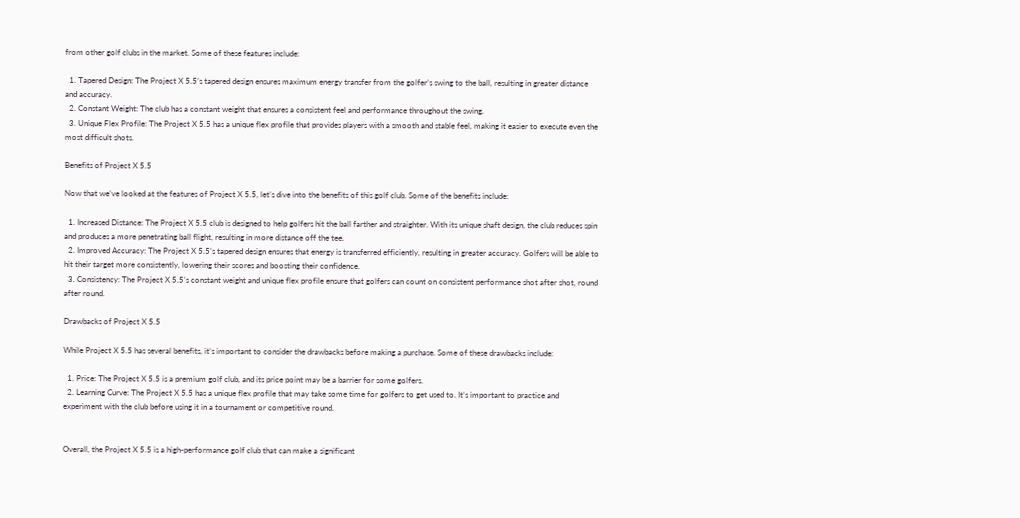from other golf clubs in the market. Some of these features include:

  1. Tapered Design: The Project X 5.5’s tapered design ensures maximum energy transfer from the golfer’s swing to the ball, resulting in greater distance and accuracy.
  2. Constant Weight: The club has a constant weight that ensures a consistent feel and performance throughout the swing.
  3. Unique Flex Profile: The Project X 5.5 has a unique flex profile that provides players with a smooth and stable feel, making it easier to execute even the most difficult shots.

Benefits of Project X 5.5

Now that we’ve looked at the features of Project X 5.5, let’s dive into the benefits of this golf club. Some of the benefits include:

  1. Increased Distance: The Project X 5.5 club is designed to help golfers hit the ball farther and straighter. With its unique shaft design, the club reduces spin and produces a more penetrating ball flight, resulting in more distance off the tee.
  2. Improved Accuracy: The Project X 5.5’s tapered design ensures that energy is transferred efficiently, resulting in greater accuracy. Golfers will be able to hit their target more consistently, lowering their scores and boosting their confidence.
  3. Consistency: The Project X 5.5’s constant weight and unique flex profile ensure that golfers can count on consistent performance shot after shot, round after round.

Drawbacks of Project X 5.5

While Project X 5.5 has several benefits, it’s important to consider the drawbacks before making a purchase. Some of these drawbacks include:

  1. Price: The Project X 5.5 is a premium golf club, and its price point may be a barrier for some golfers.
  2. Learning Curve: The Project X 5.5 has a unique flex profile that may take some time for golfers to get used to. It’s important to practice and experiment with the club before using it in a tournament or competitive round.


Overall, the Project X 5.5 is a high-performance golf club that can make a significant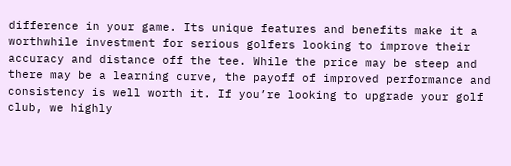difference in your game. Its unique features and benefits make it a worthwhile investment for serious golfers looking to improve their accuracy and distance off the tee. While the price may be steep and there may be a learning curve, the payoff of improved performance and consistency is well worth it. If you’re looking to upgrade your golf club, we highly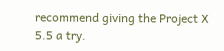recommend giving the Project X 5.5 a try.